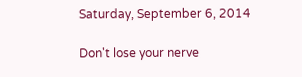Saturday, September 6, 2014

Don't lose your nerve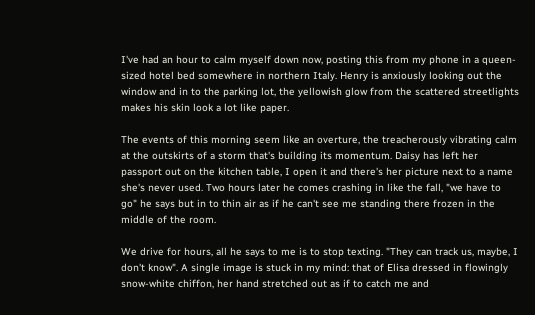I've had an hour to calm myself down now, posting this from my phone in a queen-sized hotel bed somewhere in northern Italy. Henry is anxiously looking out the window and in to the parking lot, the yellowish glow from the scattered streetlights makes his skin look a lot like paper.

The events of this morning seem like an overture, the treacherously vibrating calm at the outskirts of a storm that's building its momentum. Daisy has left her passport out on the kitchen table, I open it and there's her picture next to a name she's never used. Two hours later he comes crashing in like the fall, "we have to go" he says but in to thin air as if he can't see me standing there frozen in the middle of the room.

We drive for hours, all he says to me is to stop texting. "They can track us, maybe, I don't know". A single image is stuck in my mind: that of Elisa dressed in flowingly snow-white chiffon, her hand stretched out as if to catch me and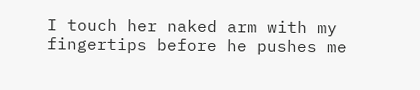I touch her naked arm with my fingertips before he pushes me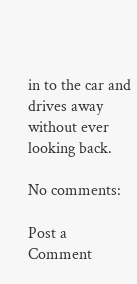in to the car and drives away without ever looking back.

No comments:

Post a Comment